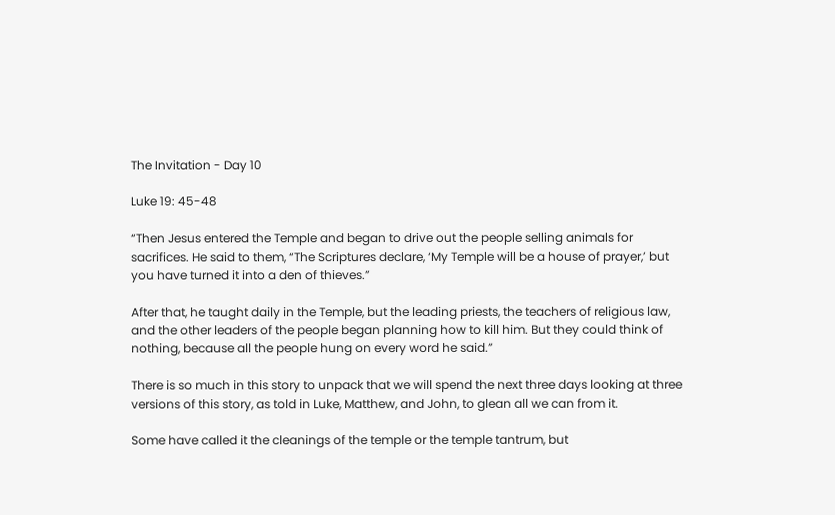The Invitation - Day 10

Luke 19: 45-48

“Then Jesus entered the Temple and began to drive out the people selling animals for sacrifices. He said to them, “The Scriptures declare, ‘My Temple will be a house of prayer,’ but you have turned it into a den of thieves.”

After that, he taught daily in the Temple, but the leading priests, the teachers of religious law, and the other leaders of the people began planning how to kill him. But they could think of nothing, because all the people hung on every word he said.”

There is so much in this story to unpack that we will spend the next three days looking at three versions of this story, as told in Luke, Matthew, and John, to glean all we can from it.

Some have called it the cleanings of the temple or the temple tantrum, but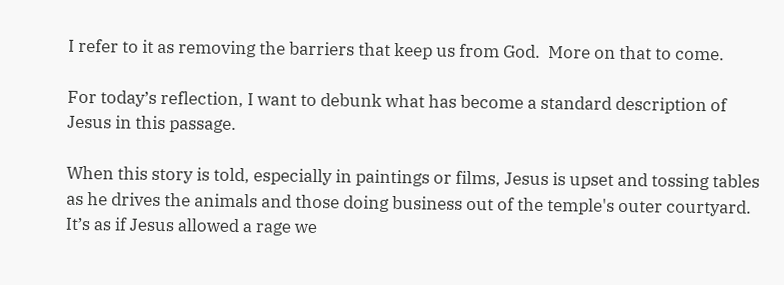I refer to it as removing the barriers that keep us from God.  More on that to come.

For today’s reflection, I want to debunk what has become a standard description of Jesus in this passage.

When this story is told, especially in paintings or films, Jesus is upset and tossing tables as he drives the animals and those doing business out of the temple's outer courtyard.  It’s as if Jesus allowed a rage we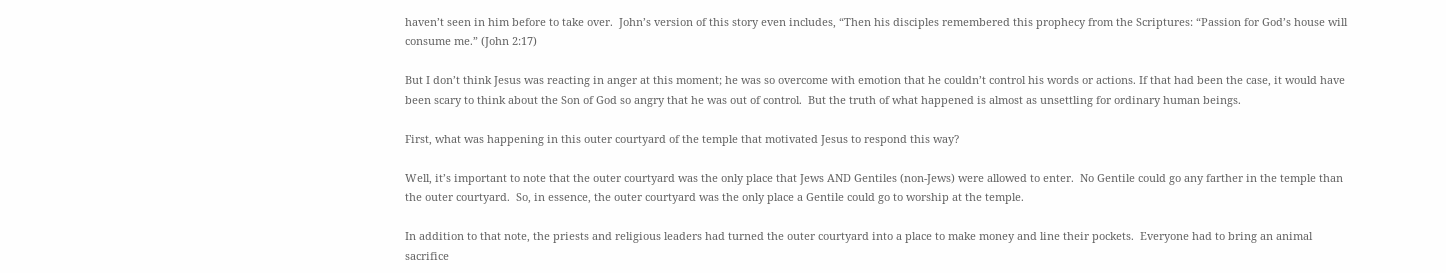haven’t seen in him before to take over.  John’s version of this story even includes, “Then his disciples remembered this prophecy from the Scriptures: “Passion for God’s house will consume me.” (John 2:17)

But I don’t think Jesus was reacting in anger at this moment; he was so overcome with emotion that he couldn’t control his words or actions. If that had been the case, it would have been scary to think about the Son of God so angry that he was out of control.  But the truth of what happened is almost as unsettling for ordinary human beings.

First, what was happening in this outer courtyard of the temple that motivated Jesus to respond this way?

Well, it’s important to note that the outer courtyard was the only place that Jews AND Gentiles (non-Jews) were allowed to enter.  No Gentile could go any farther in the temple than the outer courtyard.  So, in essence, the outer courtyard was the only place a Gentile could go to worship at the temple.

In addition to that note, the priests and religious leaders had turned the outer courtyard into a place to make money and line their pockets.  Everyone had to bring an animal sacrifice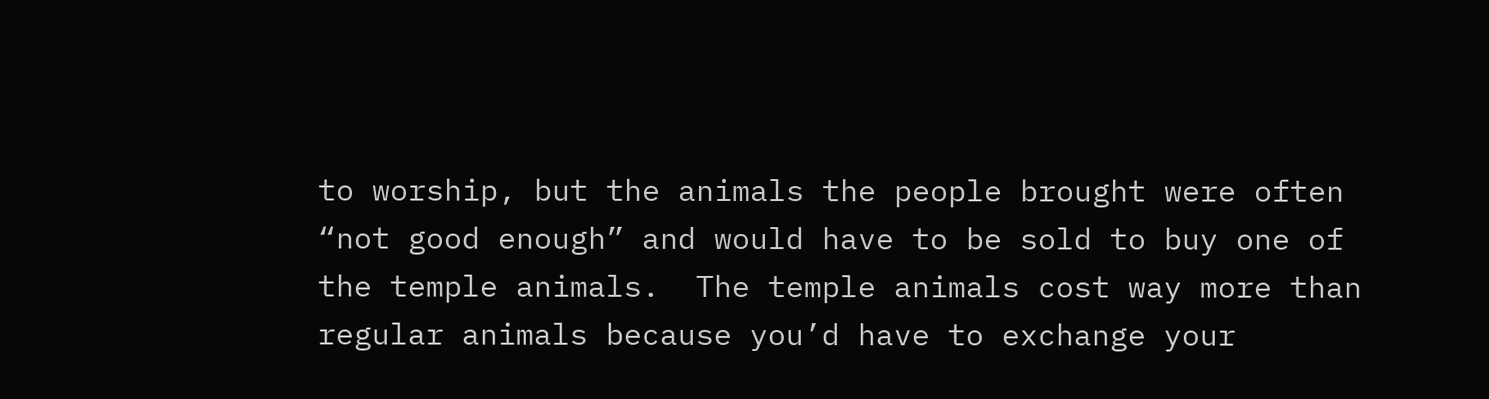to worship, but the animals the people brought were often “not good enough” and would have to be sold to buy one of the temple animals.  The temple animals cost way more than regular animals because you’d have to exchange your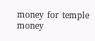money for temple money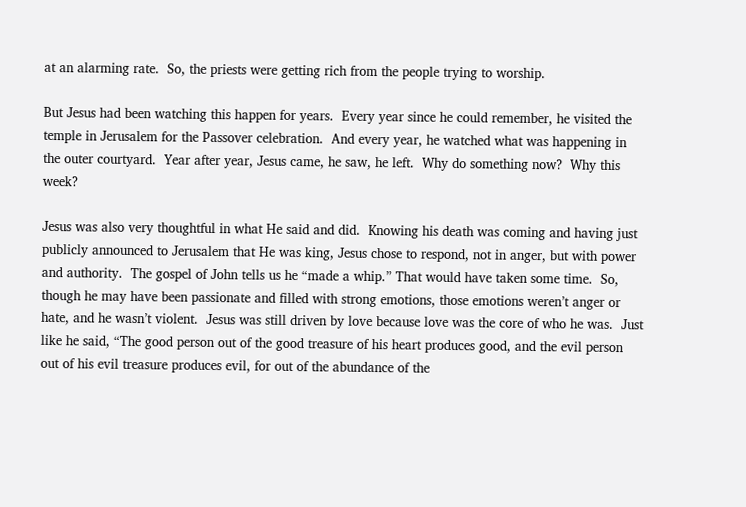at an alarming rate.  So, the priests were getting rich from the people trying to worship.

But Jesus had been watching this happen for years.  Every year since he could remember, he visited the temple in Jerusalem for the Passover celebration.  And every year, he watched what was happening in the outer courtyard.  Year after year, Jesus came, he saw, he left.  Why do something now?  Why this week?

Jesus was also very thoughtful in what He said and did.  Knowing his death was coming and having just publicly announced to Jerusalem that He was king, Jesus chose to respond, not in anger, but with power and authority.  The gospel of John tells us he “made a whip.” That would have taken some time.  So, though he may have been passionate and filled with strong emotions, those emotions weren’t anger or hate, and he wasn’t violent.  Jesus was still driven by love because love was the core of who he was.  Just like he said, “The good person out of the good treasure of his heart produces good, and the evil person out of his evil treasure produces evil, for out of the abundance of the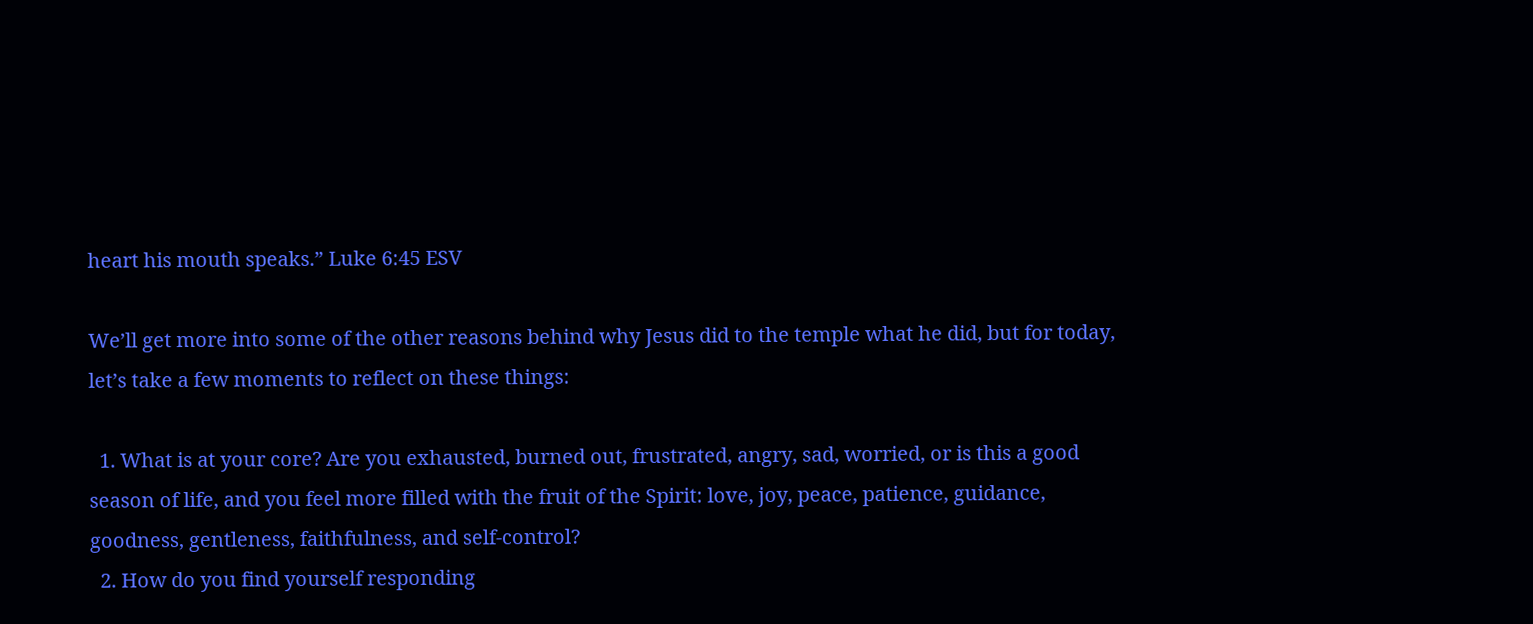heart his mouth speaks.” Luke 6:45 ESV

We’ll get more into some of the other reasons behind why Jesus did to the temple what he did, but for today, let’s take a few moments to reflect on these things:

  1. What is at your core? Are you exhausted, burned out, frustrated, angry, sad, worried, or is this a good season of life, and you feel more filled with the fruit of the Spirit: love, joy, peace, patience, guidance, goodness, gentleness, faithfulness, and self-control?
  2. How do you find yourself responding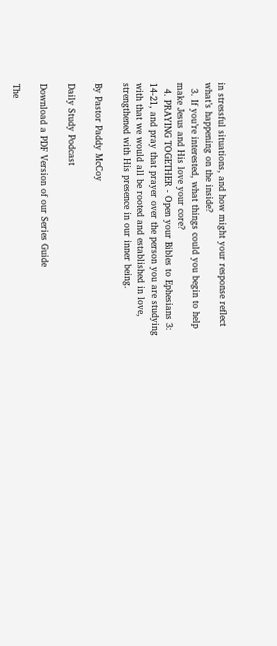in stressful situations, and how might your response reflect what’s happening on the inside?
  3. If you’re interested, what things could you begin to help make Jesus and His love your core?
  4. PRAYING TOGETHER - Open your Bibles to Ephesians 3: 14-21, and pray that prayer over the person you are studying with that we would all be rooted and established in love, strengthened with His presence in our inner being.

By Pastor Paddy McCoy

Daily Study Podcast

Download a PDF Version of our Series Guide

The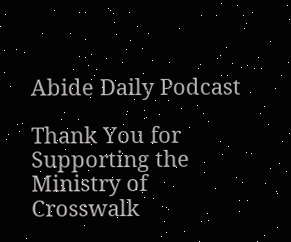Abide Daily Podcast

Thank You for Supporting the Ministry of Crosswalk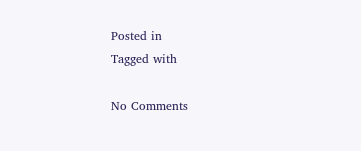Posted in
Tagged with

No Comments